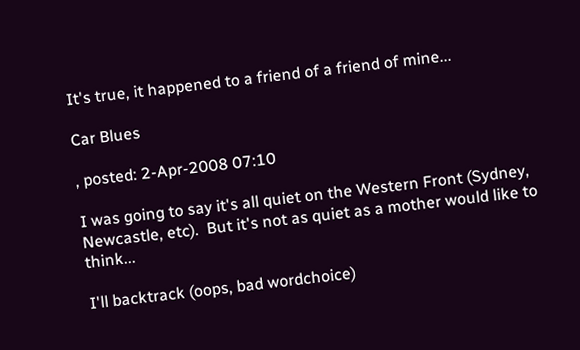It's true, it happened to a friend of a friend of mine...

Car Blues

, posted: 2-Apr-2008 07:10

I was going to say it's all quiet on the Western Front (Sydney, Newcastle, etc).  But it's not as quiet as a mother would like to think...

I'll backtrack (oops, bad wordchoice)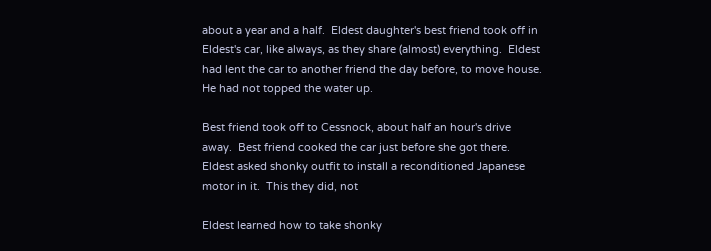about a year and a half.  Eldest daughter's best friend took off in Eldest's car, like always, as they share (almost) everything.  Eldest had lent the car to another friend the day before, to move house.  He had not topped the water up.

Best friend took off to Cessnock, about half an hour's drive away.  Best friend cooked the car just before she got there.  Eldest asked shonky outfit to install a reconditioned Japanese motor in it.  This they did, not

Eldest learned how to take shonky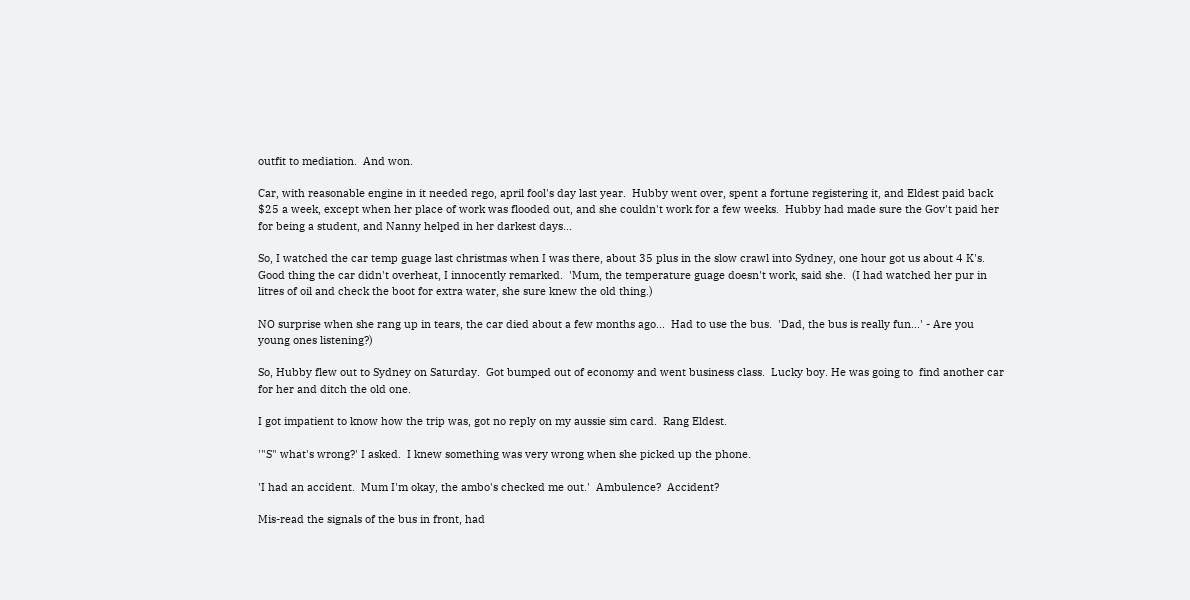outfit to mediation.  And won.

Car, with reasonable engine in it needed rego, april fool's day last year.  Hubby went over, spent a fortune registering it, and Eldest paid back $25 a week, except when her place of work was flooded out, and she couldn't work for a few weeks.  Hubby had made sure the Gov't paid her for being a student, and Nanny helped in her darkest days...

So, I watched the car temp guage last christmas when I was there, about 35 plus in the slow crawl into Sydney, one hour got us about 4 K's.  Good thing the car didn't overheat, I innocently remarked.  'Mum, the temperature guage doesn't work, said she.  (I had watched her pur in litres of oil and check the boot for extra water, she sure knew the old thing.)

NO surprise when she rang up in tears, the car died about a few months ago...  Had to use the bus.  'Dad, the bus is really fun...' - Are you young ones listening?)

So, Hubby flew out to Sydney on Saturday.  Got bumped out of economy and went business class.  Lucky boy. He was going to  find another car for her and ditch the old one.

I got impatient to know how the trip was, got no reply on my aussie sim card.  Rang Eldest.

'"S" what's wrong?' I asked.  I knew something was very wrong when she picked up the phone.

'I had an accident.  Mum I'm okay, the ambo's checked me out.'  Ambulence?  Accident?

Mis-read the signals of the bus in front, had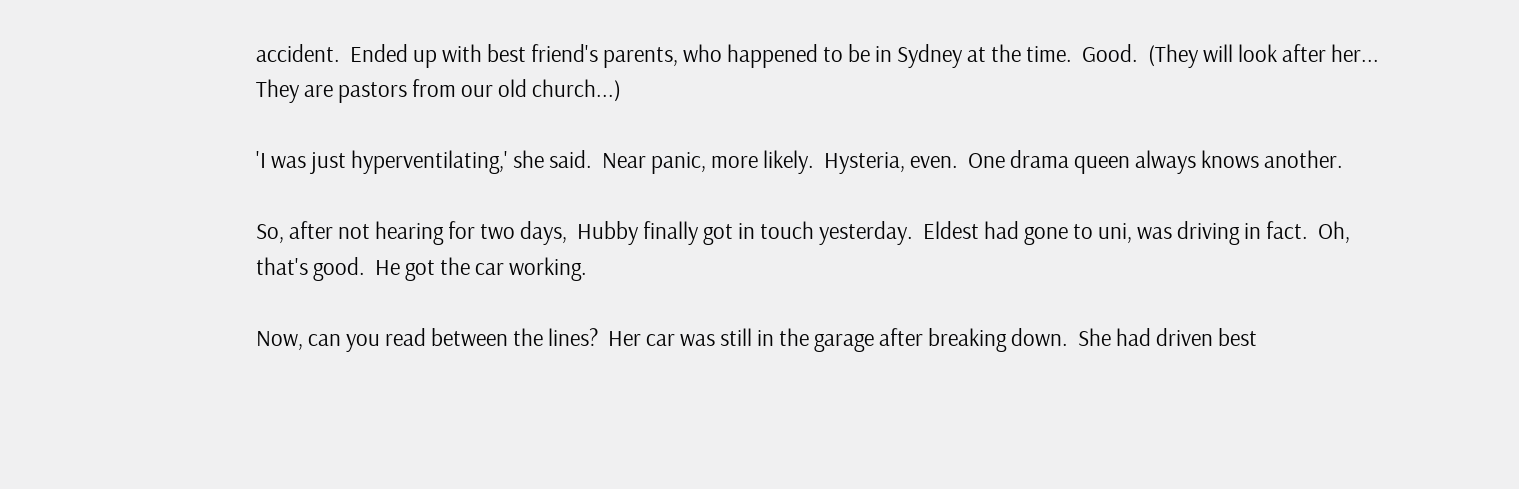accident.  Ended up with best friend's parents, who happened to be in Sydney at the time.  Good.  (They will look after her...  They are pastors from our old church...)

'I was just hyperventilating,' she said.  Near panic, more likely.  Hysteria, even.  One drama queen always knows another.

So, after not hearing for two days,  Hubby finally got in touch yesterday.  Eldest had gone to uni, was driving in fact.  Oh, that's good.  He got the car working.

Now, can you read between the lines?  Her car was still in the garage after breaking down.  She had driven best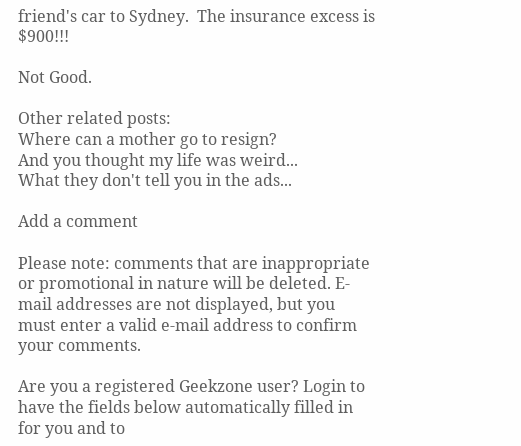friend's car to Sydney.  The insurance excess is $900!!!

Not Good.

Other related posts:
Where can a mother go to resign?
And you thought my life was weird...
What they don't tell you in the ads...

Add a comment

Please note: comments that are inappropriate or promotional in nature will be deleted. E-mail addresses are not displayed, but you must enter a valid e-mail address to confirm your comments.

Are you a registered Geekzone user? Login to have the fields below automatically filled in for you and to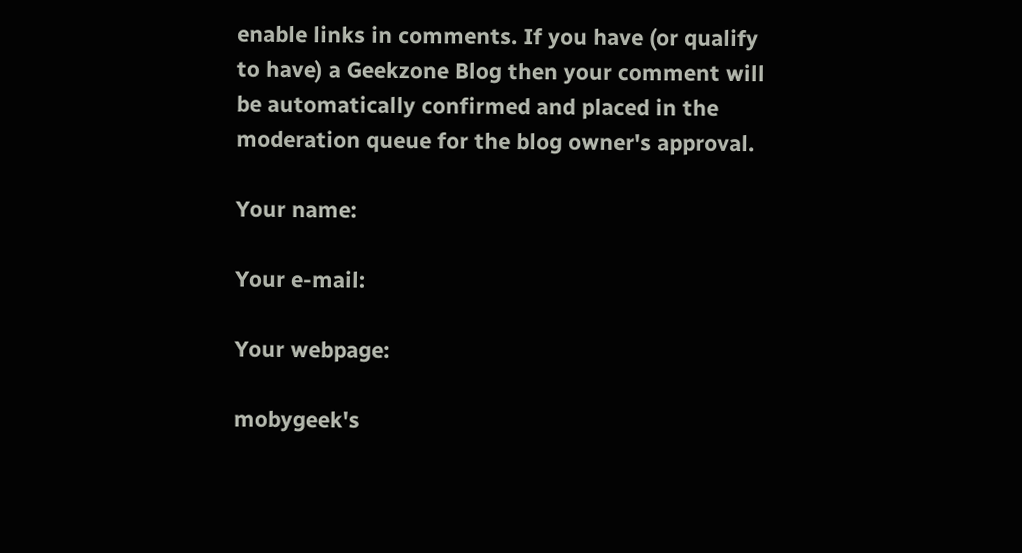enable links in comments. If you have (or qualify to have) a Geekzone Blog then your comment will be automatically confirmed and placed in the moderation queue for the blog owner's approval.

Your name:

Your e-mail:

Your webpage:

mobygeek's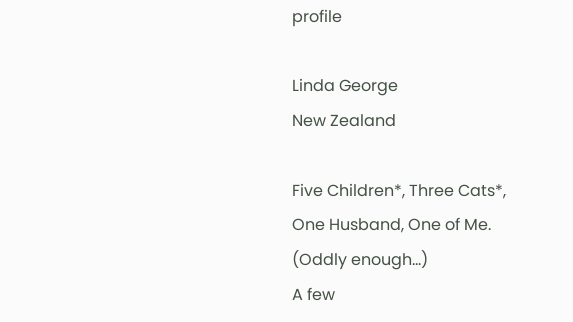profile

Linda George
New Zealand

Five Children*, Three Cats*,
One Husband, One of Me.
(Oddly enough...)
A few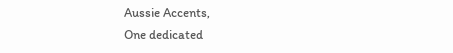Aussie Accents,
One dedicated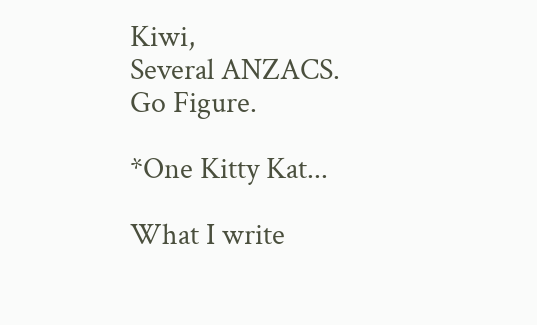Kiwi,
Several ANZACS.
Go Figure.

*One Kitty Kat...

What I write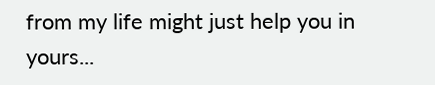from my life might just help you in yours...